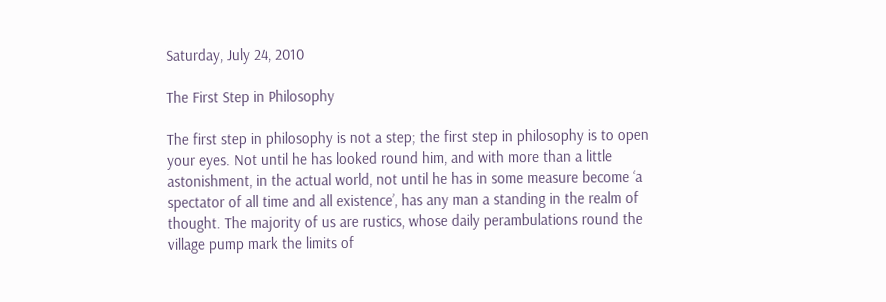Saturday, July 24, 2010

The First Step in Philosophy

The first step in philosophy is not a step; the first step in philosophy is to open your eyes. Not until he has looked round him, and with more than a little astonishment, in the actual world, not until he has in some measure become ‘a spectator of all time and all existence’, has any man a standing in the realm of thought. The majority of us are rustics, whose daily perambulations round the village pump mark the limits of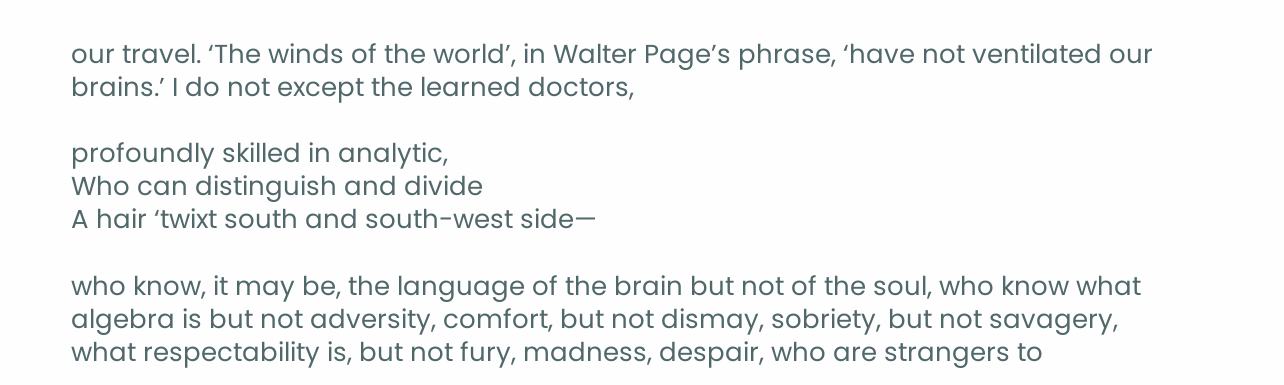our travel. ‘The winds of the world’, in Walter Page’s phrase, ‘have not ventilated our brains.’ I do not except the learned doctors,

profoundly skilled in analytic,
Who can distinguish and divide
A hair ‘twixt south and south-west side—

who know, it may be, the language of the brain but not of the soul, who know what algebra is but not adversity, comfort, but not dismay, sobriety, but not savagery, what respectability is, but not fury, madness, despair, who are strangers to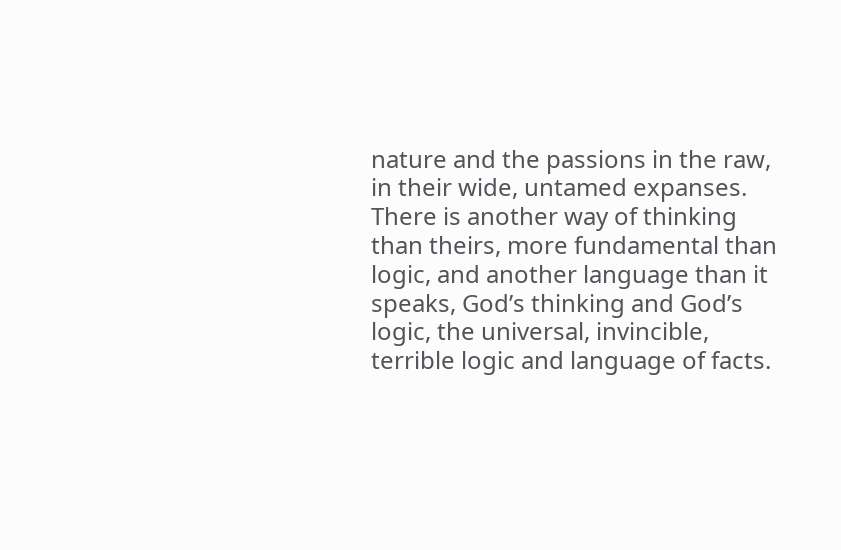nature and the passions in the raw, in their wide, untamed expanses. There is another way of thinking than theirs, more fundamental than logic, and another language than it speaks, God’s thinking and God’s logic, the universal, invincible, terrible logic and language of facts.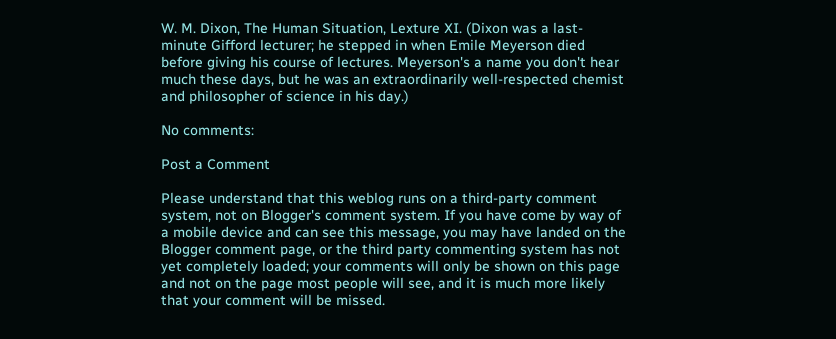W. M. Dixon, The Human Situation, Lexture XI. (Dixon was a last-minute Gifford lecturer; he stepped in when Emile Meyerson died before giving his course of lectures. Meyerson's a name you don't hear much these days, but he was an extraordinarily well-respected chemist and philosopher of science in his day.)

No comments:

Post a Comment

Please understand that this weblog runs on a third-party comment system, not on Blogger's comment system. If you have come by way of a mobile device and can see this message, you may have landed on the Blogger comment page, or the third party commenting system has not yet completely loaded; your comments will only be shown on this page and not on the page most people will see, and it is much more likely that your comment will be missed.